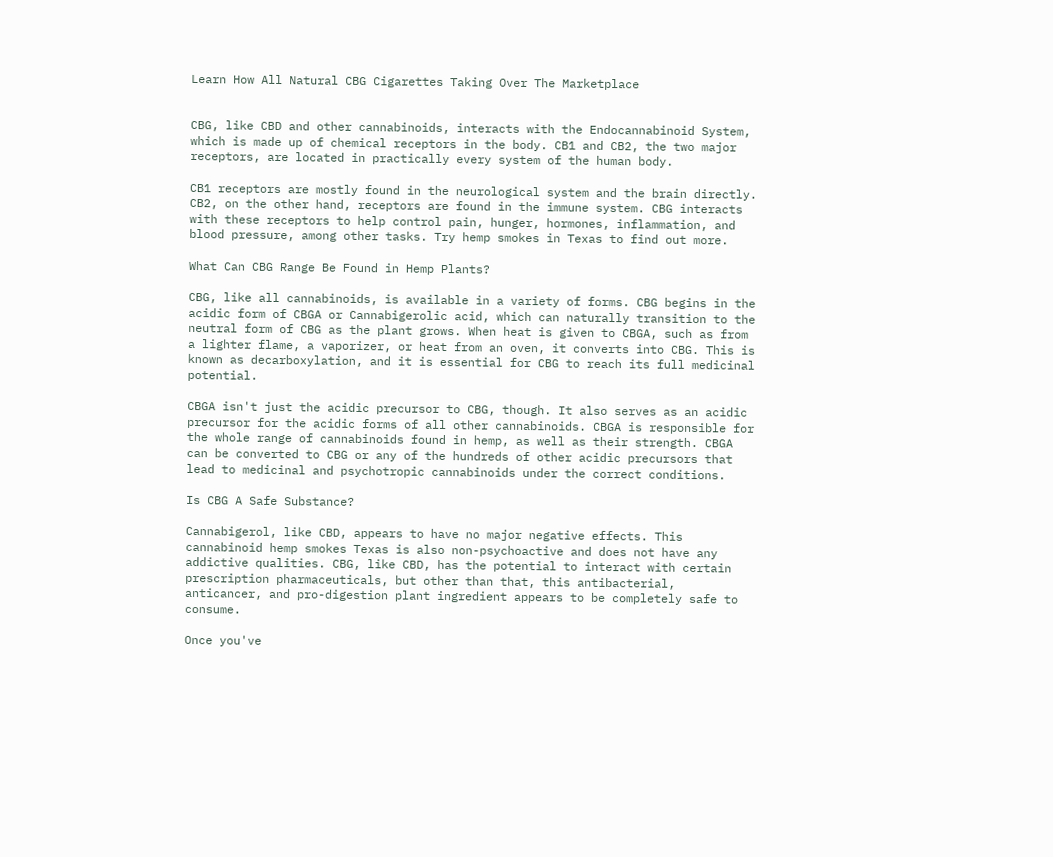Learn How All Natural CBG Cigarettes Taking Over The Marketplace


CBG, like CBD and other cannabinoids, interacts with the Endocannabinoid System, which is made up of chemical receptors in the body. CB1 and CB2, the two major receptors, are located in practically every system of the human body.

CB1 receptors are mostly found in the neurological system and the brain directly. CB2, on the other hand, receptors are found in the immune system. CBG interacts with these receptors to help control pain, hunger, hormones, inflammation, and blood pressure, among other tasks. Try hemp smokes in Texas to find out more.

What Can CBG Range Be Found in Hemp Plants?

CBG, like all cannabinoids, is available in a variety of forms. CBG begins in the acidic form of CBGA or Cannabigerolic acid, which can naturally transition to the neutral form of CBG as the plant grows. When heat is given to CBGA, such as from a lighter flame, a vaporizer, or heat from an oven, it converts into CBG. This is known as decarboxylation, and it is essential for CBG to reach its full medicinal potential.

CBGA isn't just the acidic precursor to CBG, though. It also serves as an acidic precursor for the acidic forms of all other cannabinoids. CBGA is responsible for the whole range of cannabinoids found in hemp, as well as their strength. CBGA can be converted to CBG or any of the hundreds of other acidic precursors that lead to medicinal and psychotropic cannabinoids under the correct conditions.

Is CBG A Safe Substance?

Cannabigerol, like CBD, appears to have no major negative effects. This cannabinoid hemp smokes Texas is also non-psychoactive and does not have any addictive qualities. CBG, like CBD, has the potential to interact with certain prescription pharmaceuticals, but other than that, this antibacterial, anticancer, and pro-digestion plant ingredient appears to be completely safe to consume.

Once you've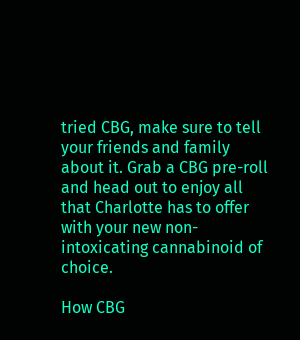tried CBG, make sure to tell your friends and family about it. Grab a CBG pre-roll and head out to enjoy all that Charlotte has to offer with your new non-intoxicating cannabinoid of choice.

How CBG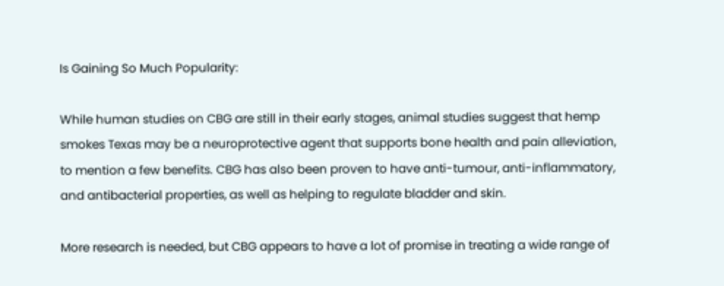Is Gaining So Much Popularity:

While human studies on CBG are still in their early stages, animal studies suggest that hemp smokes Texas may be a neuroprotective agent that supports bone health and pain alleviation, to mention a few benefits. CBG has also been proven to have anti-tumour, anti-inflammatory, and antibacterial properties, as well as helping to regulate bladder and skin.

More research is needed, but CBG appears to have a lot of promise in treating a wide range of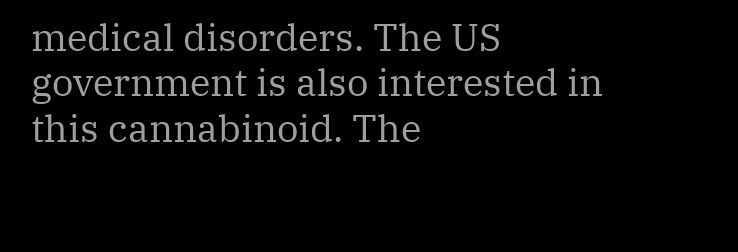medical disorders. The US government is also interested in this cannabinoid. The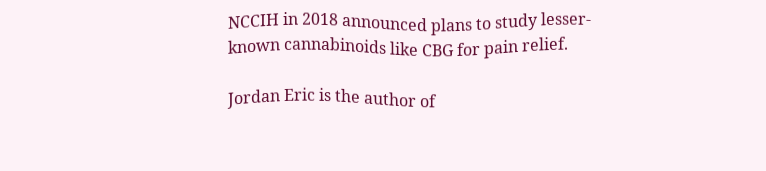NCCIH in 2018 announced plans to study lesser-known cannabinoids like CBG for pain relief.

Jordan Eric is the author of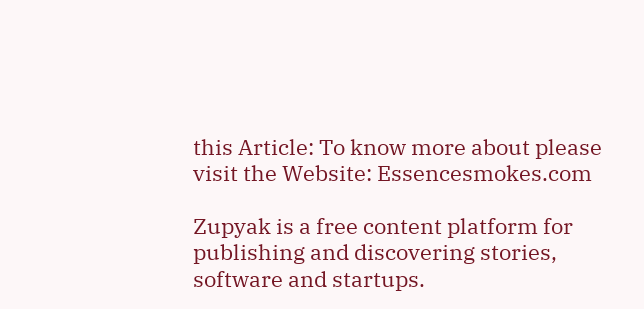this Article: To know more about please visit the Website: Essencesmokes.com

Zupyak is a free content platform for publishing and discovering stories, software and startups.